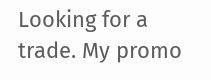Looking for a trade. My promo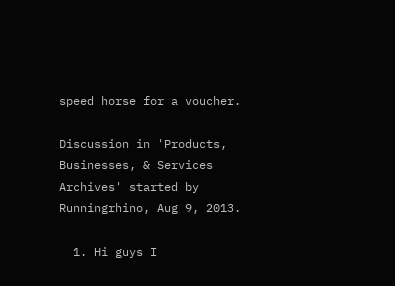speed horse for a voucher.

Discussion in 'Products, Businesses, & Services Archives' started by Runningrhino, Aug 9, 2013.

  1. Hi guys I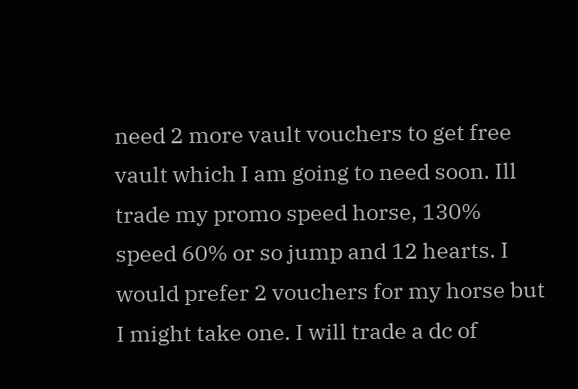need 2 more vault vouchers to get free vault which I am going to need soon. Ill trade my promo speed horse, 130% speed 60% or so jump and 12 hearts. I would prefer 2 vouchers for my horse but I might take one. I will trade a dc of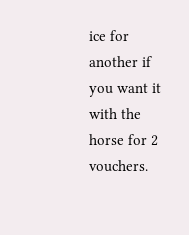ice for another if you want it with the horse for 2 vouchers.